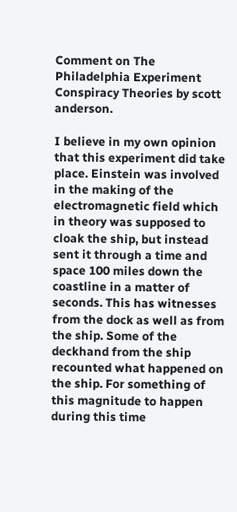Comment on The Philadelphia Experiment Conspiracy Theories by scott anderson.

I believe in my own opinion that this experiment did take place. Einstein was involved in the making of the electromagnetic field which in theory was supposed to cloak the ship, but instead sent it through a time and space 100 miles down the coastline in a matter of seconds. This has witnesses from the dock as well as from the ship. Some of the deckhand from the ship recounted what happened on the ship. For something of this magnitude to happen during this time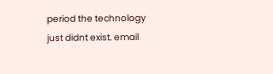period the technology just didnt exist. email